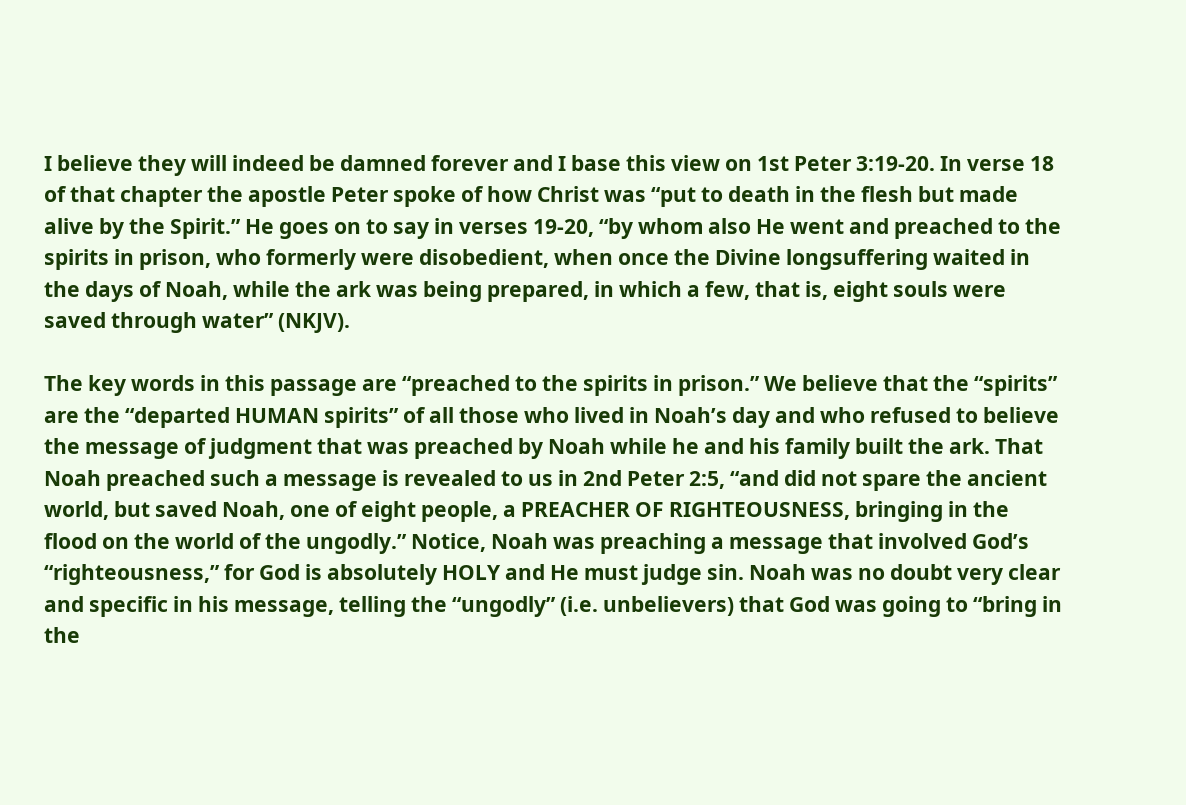I believe they will indeed be damned forever and I base this view on 1st Peter 3:19-20. In verse 18 of that chapter the apostle Peter spoke of how Christ was “put to death in the flesh but made alive by the Spirit.” He goes on to say in verses 19-20, “by whom also He went and preached to the spirits in prison, who formerly were disobedient, when once the Divine longsuffering waited in the days of Noah, while the ark was being prepared, in which a few, that is, eight souls were saved through water” (NKJV).

The key words in this passage are “preached to the spirits in prison.” We believe that the “spirits” are the “departed HUMAN spirits” of all those who lived in Noah’s day and who refused to believe the message of judgment that was preached by Noah while he and his family built the ark. That Noah preached such a message is revealed to us in 2nd Peter 2:5, “and did not spare the ancient world, but saved Noah, one of eight people, a PREACHER OF RIGHTEOUSNESS, bringing in the flood on the world of the ungodly.” Notice, Noah was preaching a message that involved God’s “righteousness,” for God is absolutely HOLY and He must judge sin. Noah was no doubt very clear and specific in his message, telling the “ungodly” (i.e. unbelievers) that God was going to “bring in the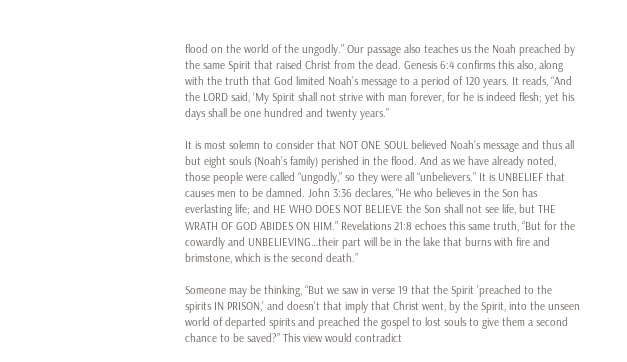flood on the world of the ungodly.” Our passage also teaches us the Noah preached by the same Spirit that raised Christ from the dead. Genesis 6:4 confirms this also, along with the truth that God limited Noah’s message to a period of 120 years. It reads, “And the LORD said, ‘My Spirit shall not strive with man forever, for he is indeed flesh; yet his days shall be one hundred and twenty years.”

It is most solemn to consider that NOT ONE SOUL believed Noah’s message and thus all but eight souls (Noah’s family) perished in the flood. And as we have already noted, those people were called “ungodly,” so they were all “unbelievers.” It is UNBELIEF that causes men to be damned. John 3:36 declares, “He who believes in the Son has everlasting life; and HE WHO DOES NOT BELIEVE the Son shall not see life, but THE WRATH OF GOD ABIDES ON HIM.” Revelations 21:8 echoes this same truth, “But for the cowardly and UNBELIEVING…their part will be in the lake that burns with fire and brimstone, which is the second death.”

Someone may be thinking, “But we saw in verse 19 that the Spirit ’preached to the spirits IN PRISON,’ and doesn’t that imply that Christ went, by the Spirit, into the unseen world of departed spirits and preached the gospel to lost souls to give them a second chance to be saved?” This view would contradict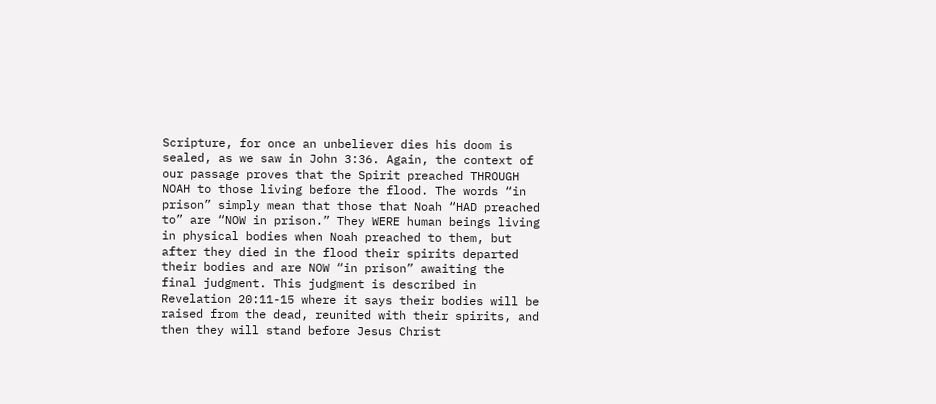Scripture, for once an unbeliever dies his doom is sealed, as we saw in John 3:36. Again, the context of our passage proves that the Spirit preached THROUGH NOAH to those living before the flood. The words “in prison” simply mean that those that Noah “HAD preached to” are “NOW in prison.” They WERE human beings living in physical bodies when Noah preached to them, but after they died in the flood their spirits departed their bodies and are NOW “in prison” awaiting the final judgment. This judgment is described in Revelation 20:11-15 where it says their bodies will be raised from the dead, reunited with their spirits, and then they will stand before Jesus Christ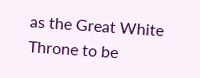as the Great White Throne to be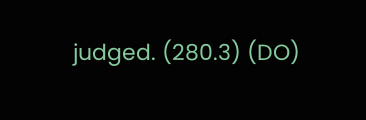judged. (280.3) (DO)